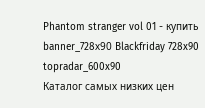Phantom stranger vol 01 - купить
banner_728х90 Blackfriday 728x90 topradar_600x90
Каталог самых низких цен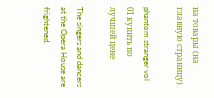на товары (на главную страницу)

phantom stranger vol 01 купить по лучшей цене

The singers and dancers at the Opera House are frightened.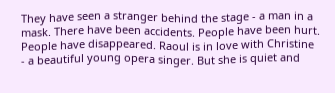They have seen a stranger behind the stage - a man in a mask. There have been accidents. People have been hurt. People have disappeared. Raoul is in love with Christine - a beautiful young opera singer. But she is quiet and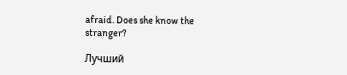afraid. Does she know the stranger?

Лучший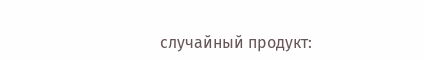случайный продукт: